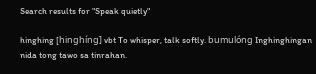Search results for "Speak quietly"

hinghing [hinghíng] vbt To whisper, talk softly. bumulóng Inghinghingan nida tong tawo sa tinrahan.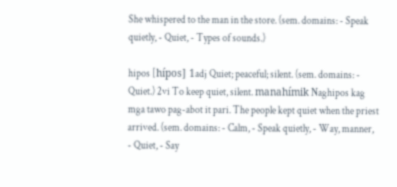She whispered to the man in the store. (sem. domains: - Speak quietly, - Quiet, - Types of sounds.)

hipos [hípos] 1adj Quiet; peaceful; silent. (sem. domains: - Quiet.) 2vi To keep quiet, silent. manahímik Naghipos kag mga tawo pag-abot it pari. The people kept quiet when the priest arrived. (sem. domains: - Calm, - Speak quietly, - Way, manner, - Quiet, - Say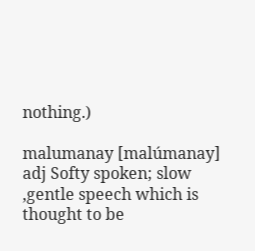nothing.)

malumanay [malúmanay] adj Softy spoken; slow ,gentle speech which is thought to be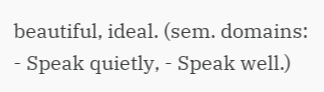beautiful, ideal. (sem. domains: - Speak quietly, - Speak well.)